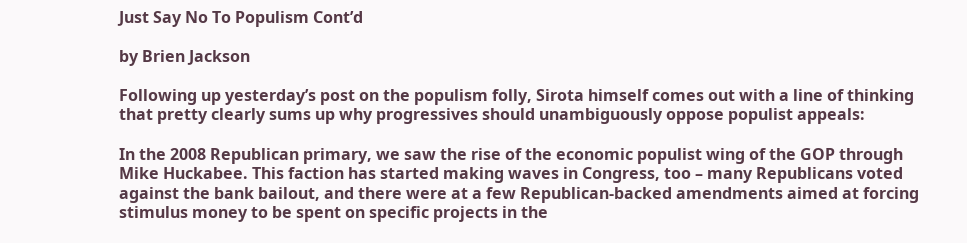Just Say No To Populism Cont’d

by Brien Jackson

Following up yesterday’s post on the populism folly, Sirota himself comes out with a line of thinking that pretty clearly sums up why progressives should unambiguously oppose populist appeals:

In the 2008 Republican primary, we saw the rise of the economic populist wing of the GOP through Mike Huckabee. This faction has started making waves in Congress, too – many Republicans voted against the bank bailout, and there were at a few Republican-backed amendments aimed at forcing stimulus money to be spent on specific projects in the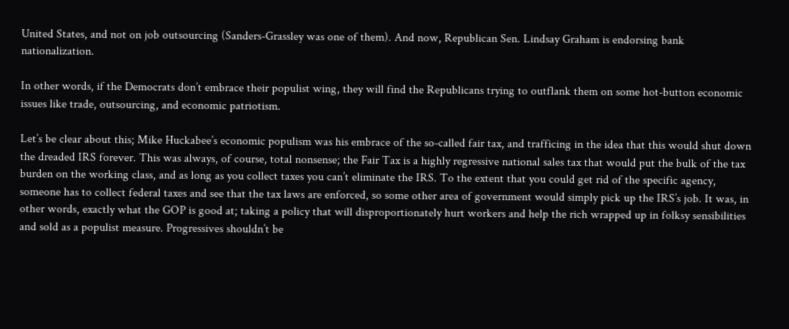United States, and not on job outsourcing (Sanders-Grassley was one of them). And now, Republican Sen. Lindsay Graham is endorsing bank nationalization.

In other words, if the Democrats don’t embrace their populist wing, they will find the Republicans trying to outflank them on some hot-button economic issues like trade, outsourcing, and economic patriotism.

Let’s be clear about this; Mike Huckabee’s economic populism was his embrace of the so-called fair tax, and trafficing in the idea that this would shut down the dreaded IRS forever. This was always, of course, total nonsense; the Fair Tax is a highly regressive national sales tax that would put the bulk of the tax burden on the working class, and as long as you collect taxes you can’t eliminate the IRS. To the extent that you could get rid of the specific agency, someone has to collect federal taxes and see that the tax laws are enforced, so some other area of government would simply pick up the IRS’s job. It was, in other words, exactly what the GOP is good at; taking a policy that will disproportionately hurt workers and help the rich wrapped up in folksy sensibilities and sold as a populist measure. Progressives shouldn’t be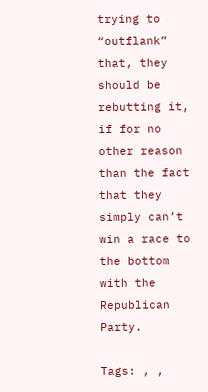trying to “outflank” that, they should be rebutting it, if for no other reason than the fact that they simply can’t win a race to the bottom with the Republican Party.

Tags: , ,